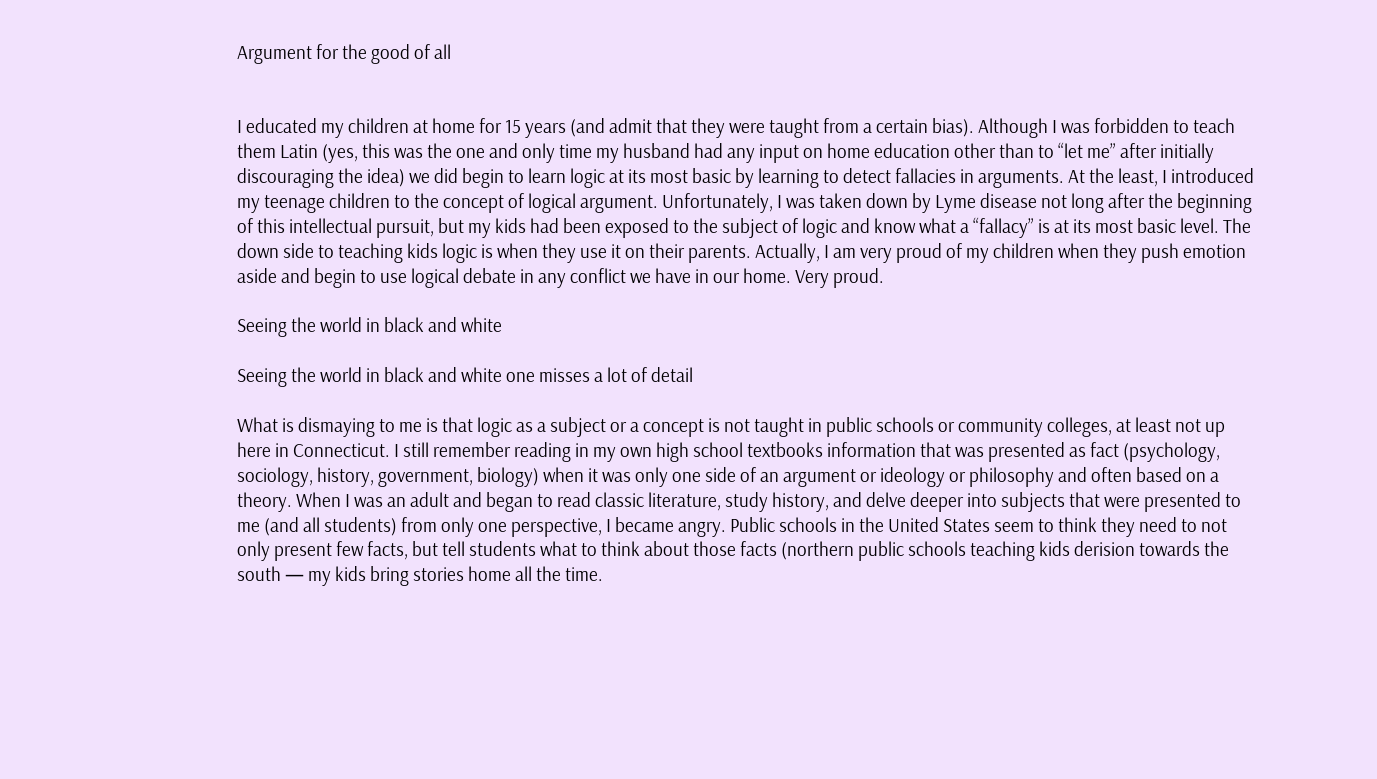Argument for the good of all


I educated my children at home for 15 years (and admit that they were taught from a certain bias). Although I was forbidden to teach them Latin (yes, this was the one and only time my husband had any input on home education other than to “let me” after initially discouraging the idea) we did begin to learn logic at its most basic by learning to detect fallacies in arguments. At the least, I introduced my teenage children to the concept of logical argument. Unfortunately, I was taken down by Lyme disease not long after the beginning of this intellectual pursuit, but my kids had been exposed to the subject of logic and know what a “fallacy” is at its most basic level. The down side to teaching kids logic is when they use it on their parents. Actually, I am very proud of my children when they push emotion aside and begin to use logical debate in any conflict we have in our home. Very proud.

Seeing the world in black and white

Seeing the world in black and white one misses a lot of detail

What is dismaying to me is that logic as a subject or a concept is not taught in public schools or community colleges, at least not up here in Connecticut. I still remember reading in my own high school textbooks information that was presented as fact (psychology, sociology, history, government, biology) when it was only one side of an argument or ideology or philosophy and often based on a theory. When I was an adult and began to read classic literature, study history, and delve deeper into subjects that were presented to me (and all students) from only one perspective, I became angry. Public schools in the United States seem to think they need to not only present few facts, but tell students what to think about those facts (northern public schools teaching kids derision towards the south — my kids bring stories home all the time.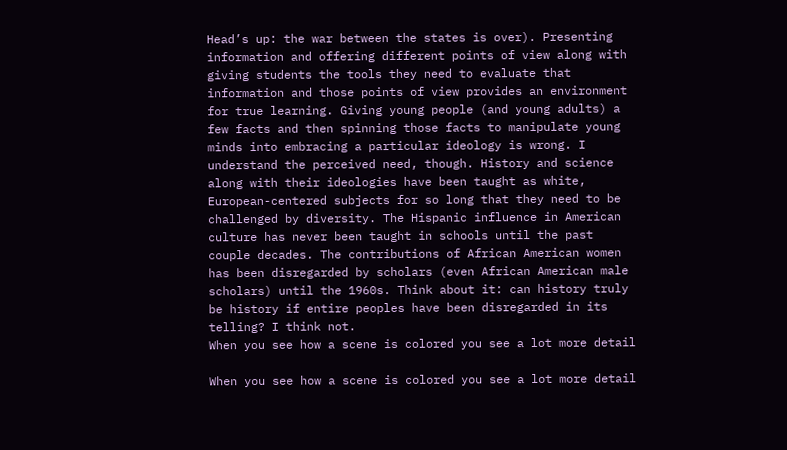Head’s up: the war between the states is over). Presenting information and offering different points of view along with giving students the tools they need to evaluate that information and those points of view provides an environment for true learning. Giving young people (and young adults) a few facts and then spinning those facts to manipulate young minds into embracing a particular ideology is wrong. I understand the perceived need, though. History and science along with their ideologies have been taught as white, European-centered subjects for so long that they need to be challenged by diversity. The Hispanic influence in American culture has never been taught in schools until the past couple decades. The contributions of African American women has been disregarded by scholars (even African American male scholars) until the 1960s. Think about it: can history truly be history if entire peoples have been disregarded in its telling? I think not.
When you see how a scene is colored you see a lot more detail

When you see how a scene is colored you see a lot more detail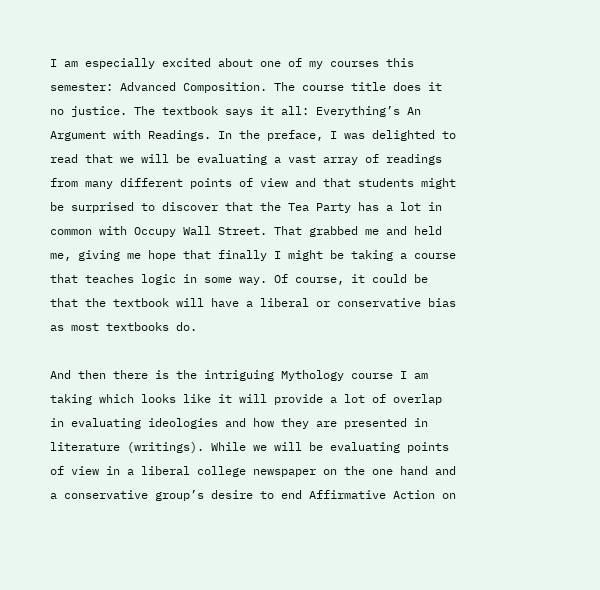I am especially excited about one of my courses this semester: Advanced Composition. The course title does it no justice. The textbook says it all: Everything’s An Argument with Readings. In the preface, I was delighted to read that we will be evaluating a vast array of readings from many different points of view and that students might be surprised to discover that the Tea Party has a lot in common with Occupy Wall Street. That grabbed me and held me, giving me hope that finally I might be taking a course that teaches logic in some way. Of course, it could be that the textbook will have a liberal or conservative bias as most textbooks do.

And then there is the intriguing Mythology course I am taking which looks like it will provide a lot of overlap in evaluating ideologies and how they are presented in literature (writings). While we will be evaluating points of view in a liberal college newspaper on the one hand and a conservative group’s desire to end Affirmative Action on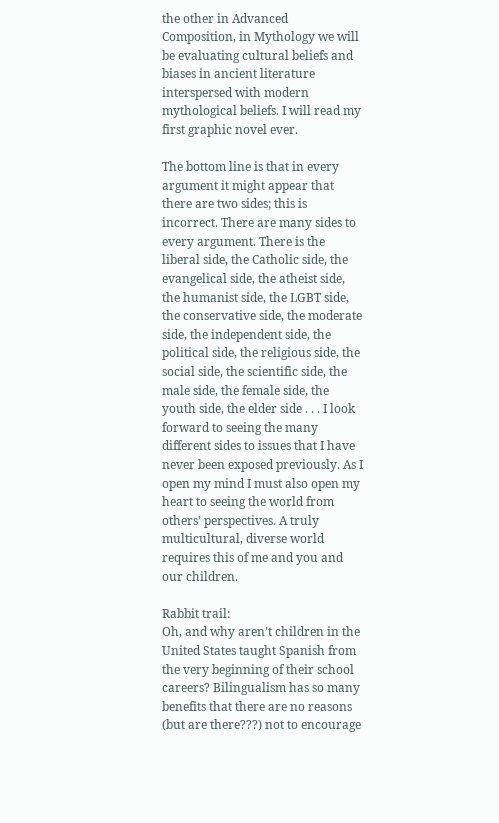the other in Advanced Composition, in Mythology we will be evaluating cultural beliefs and biases in ancient literature interspersed with modern mythological beliefs. I will read my first graphic novel ever.

The bottom line is that in every argument it might appear that there are two sides; this is incorrect. There are many sides to every argument. There is the liberal side, the Catholic side, the evangelical side, the atheist side, the humanist side, the LGBT side, the conservative side, the moderate side, the independent side, the political side, the religious side, the social side, the scientific side, the male side, the female side, the youth side, the elder side . . . I look forward to seeing the many different sides to issues that I have never been exposed previously. As I open my mind I must also open my heart to seeing the world from others’ perspectives. A truly multicultural, diverse world requires this of me and you and our children.

Rabbit trail:
Oh, and why aren’t children in the United States taught Spanish from the very beginning of their school careers? Bilingualism has so many benefits that there are no reasons (but are there???) not to encourage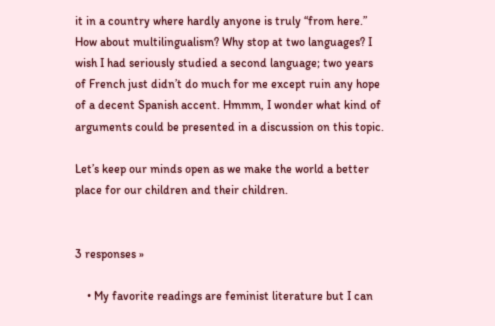it in a country where hardly anyone is truly “from here.” How about multilingualism? Why stop at two languages? I wish I had seriously studied a second language; two years of French just didn’t do much for me except ruin any hope of a decent Spanish accent. Hmmm, I wonder what kind of arguments could be presented in a discussion on this topic.

Let’s keep our minds open as we make the world a better place for our children and their children.


3 responses »

    • My favorite readings are feminist literature but I can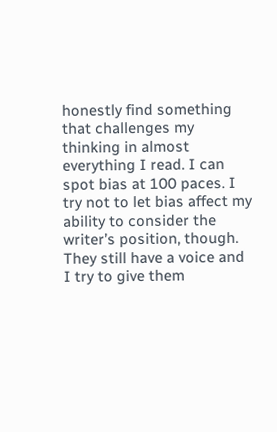honestly find something that challenges my thinking in almost everything I read. I can spot bias at 100 paces. I try not to let bias affect my ability to consider the writer’s position, though. They still have a voice and I try to give them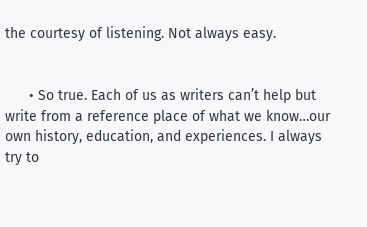the courtesy of listening. Not always easy.


      • So true. Each of us as writers can’t help but write from a reference place of what we know…our own history, education, and experiences. I always try to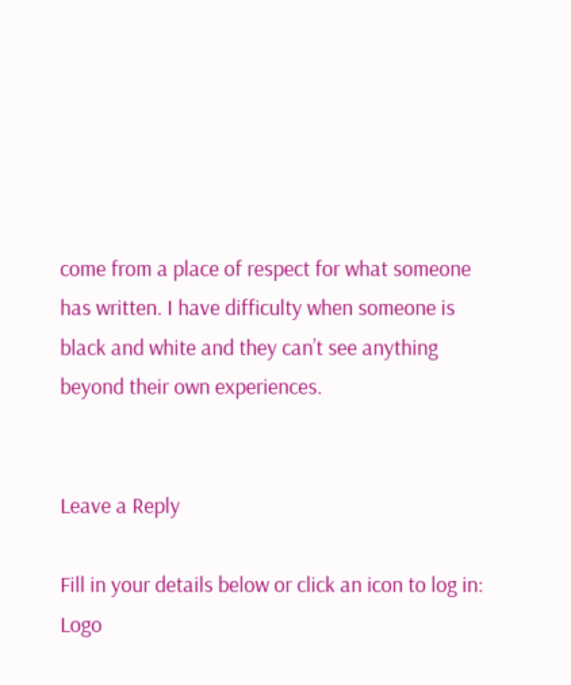come from a place of respect for what someone has written. I have difficulty when someone is black and white and they can’t see anything beyond their own experiences.


Leave a Reply

Fill in your details below or click an icon to log in: Logo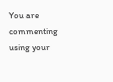You are commenting using your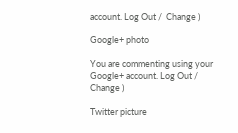account. Log Out /  Change )

Google+ photo

You are commenting using your Google+ account. Log Out /  Change )

Twitter picture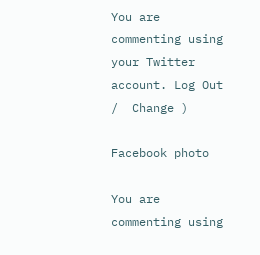You are commenting using your Twitter account. Log Out /  Change )

Facebook photo

You are commenting using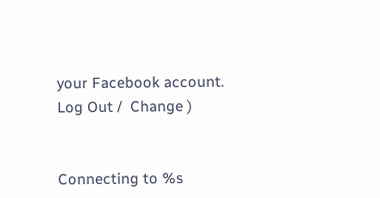your Facebook account. Log Out /  Change )


Connecting to %s